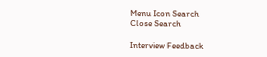Menu Icon Search
Close Search

Interview Feedback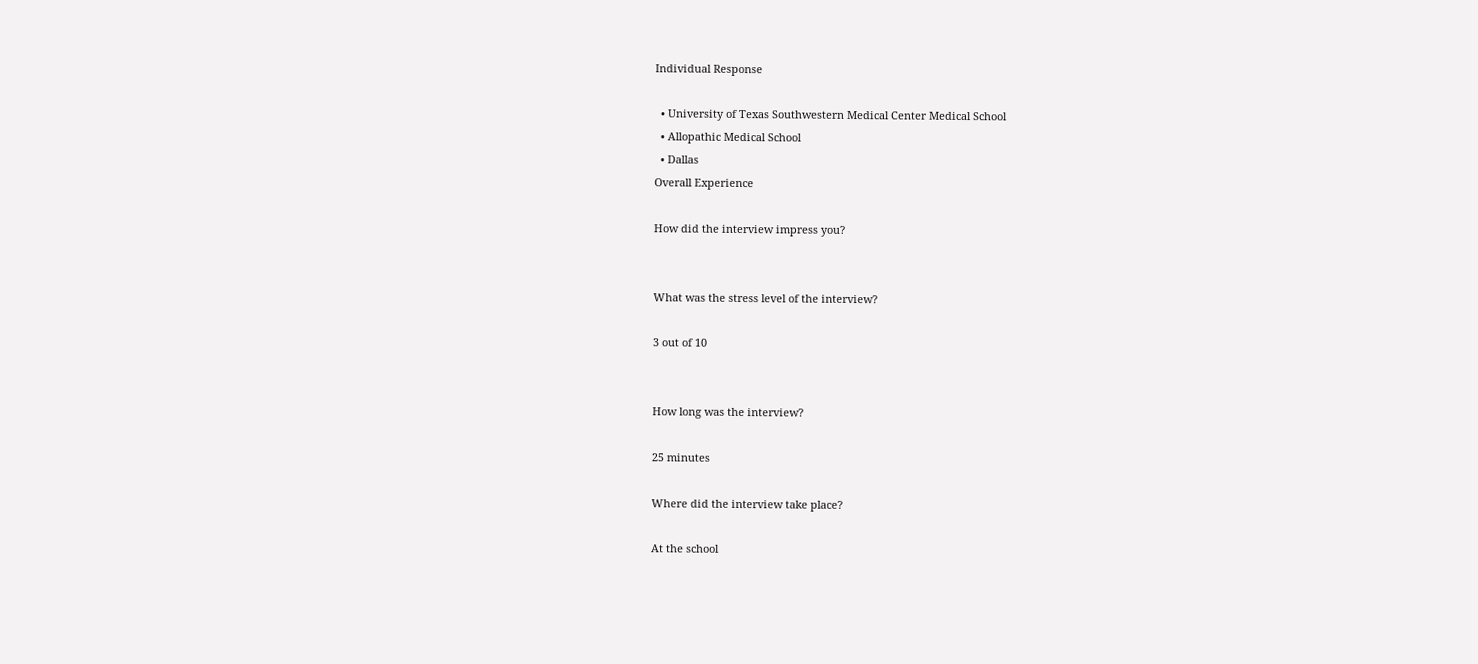Individual Response

  • University of Texas Southwestern Medical Center Medical School
  • Allopathic Medical School
  • Dallas
Overall Experience

How did the interview impress you?


What was the stress level of the interview?

3 out of 10


How long was the interview?

25 minutes

Where did the interview take place?

At the school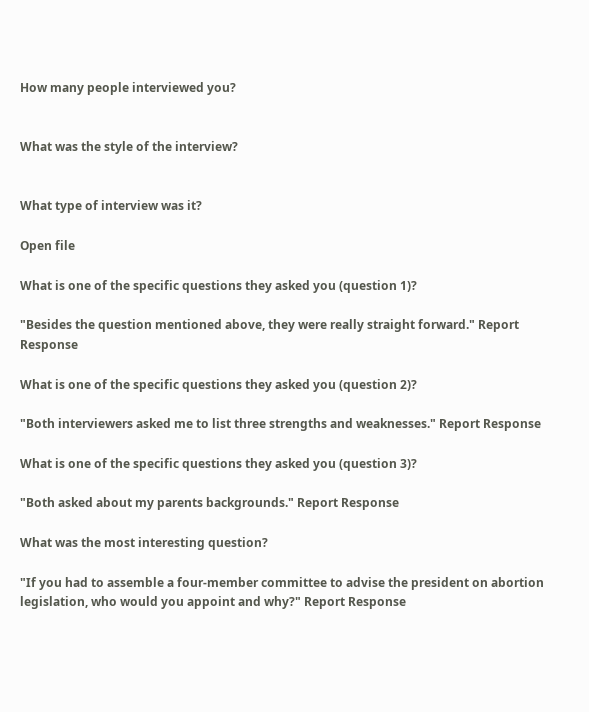How many people interviewed you?


What was the style of the interview?


What type of interview was it?

Open file

What is one of the specific questions they asked you (question 1)?

"Besides the question mentioned above, they were really straight forward." Report Response

What is one of the specific questions they asked you (question 2)?

"Both interviewers asked me to list three strengths and weaknesses." Report Response

What is one of the specific questions they asked you (question 3)?

"Both asked about my parents backgrounds." Report Response

What was the most interesting question?

"If you had to assemble a four-member committee to advise the president on abortion legislation, who would you appoint and why?" Report Response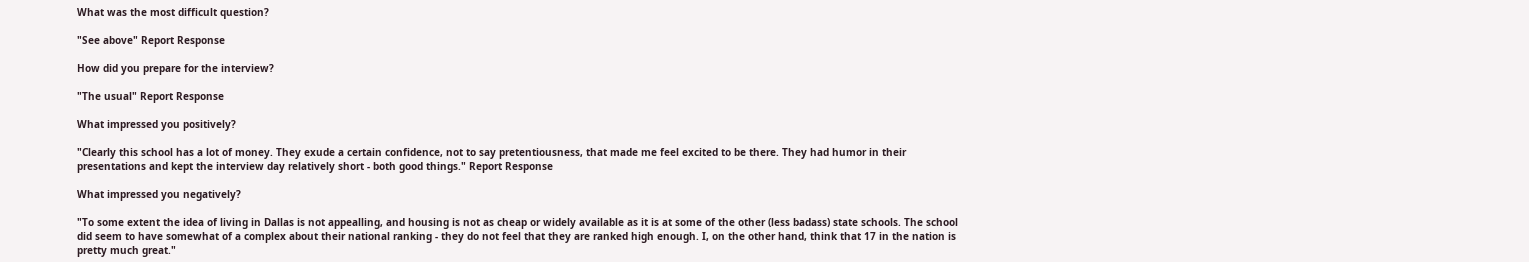What was the most difficult question?

"See above" Report Response

How did you prepare for the interview?

"The usual" Report Response

What impressed you positively?

"Clearly this school has a lot of money. They exude a certain confidence, not to say pretentiousness, that made me feel excited to be there. They had humor in their presentations and kept the interview day relatively short - both good things." Report Response

What impressed you negatively?

"To some extent the idea of living in Dallas is not appealling, and housing is not as cheap or widely available as it is at some of the other (less badass) state schools. The school did seem to have somewhat of a complex about their national ranking - they do not feel that they are ranked high enough. I, on the other hand, think that 17 in the nation is pretty much great."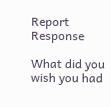Report Response

What did you wish you had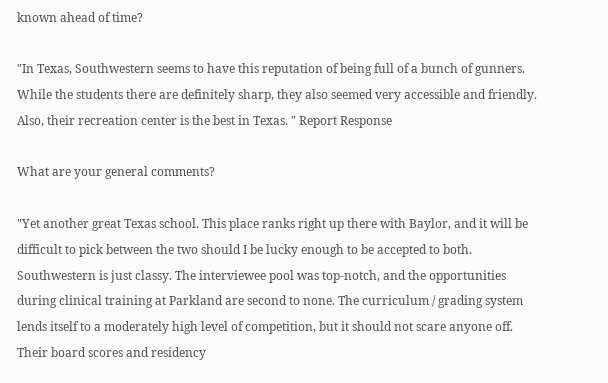known ahead of time?

"In Texas, Southwestern seems to have this reputation of being full of a bunch of gunners. While the students there are definitely sharp, they also seemed very accessible and friendly. Also, their recreation center is the best in Texas. " Report Response

What are your general comments?

"Yet another great Texas school. This place ranks right up there with Baylor, and it will be difficult to pick between the two should I be lucky enough to be accepted to both. Southwestern is just classy. The interviewee pool was top-notch, and the opportunities during clinical training at Parkland are second to none. The curriculum / grading system lends itself to a moderately high level of competition, but it should not scare anyone off. Their board scores and residency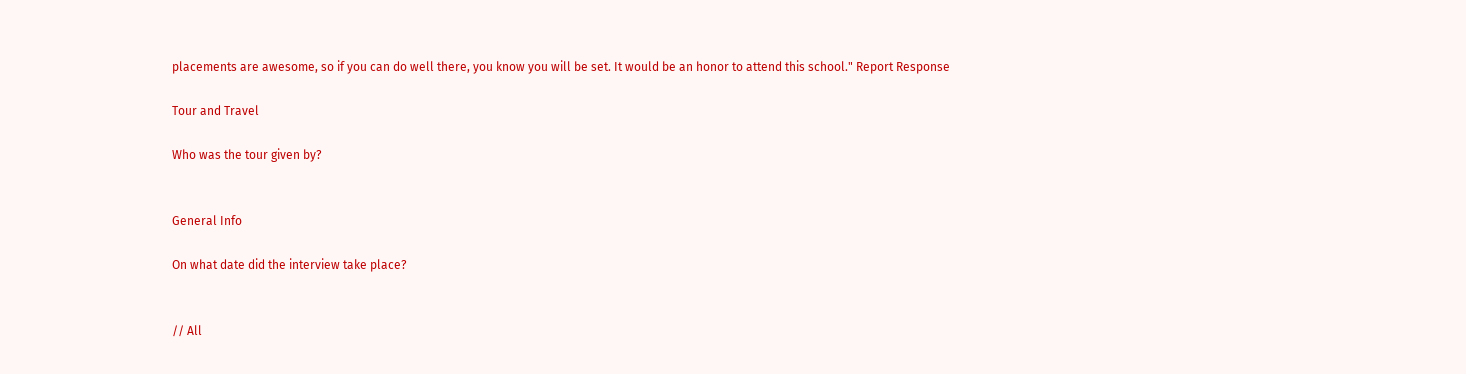placements are awesome, so if you can do well there, you know you will be set. It would be an honor to attend this school." Report Response

Tour and Travel

Who was the tour given by?


General Info

On what date did the interview take place?


// All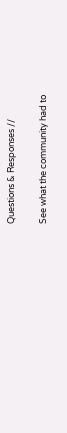Questions & Responses //

See what the community had to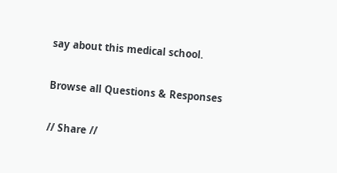say about this medical school.

Browse all Questions & Responses

// Share //